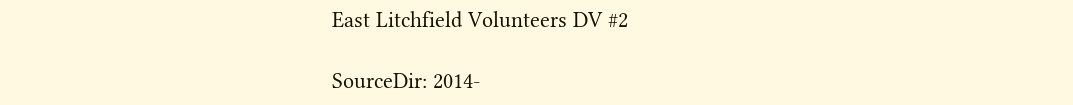East Litchfield Volunteers DV #2

SourceDir: 2014-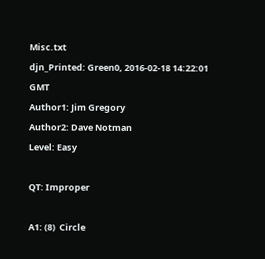Misc.txt
djn_Printed: Green0, 2016-02-18 14:22:01 GMT
Author1: Jim Gregory
Author2: Dave Notman
Level: Easy

QT: Improper

A1: (8)  Circle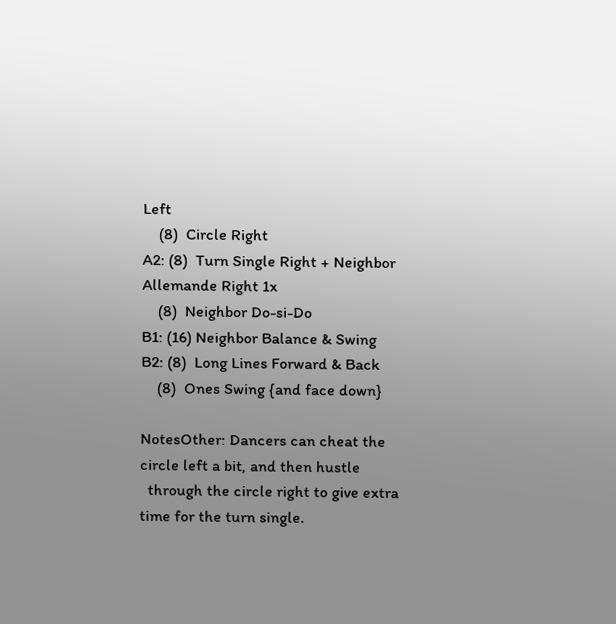Left
    (8)  Circle Right
A2: (8)  Turn Single Right + Neighbor Allemande Right 1x
    (8)  Neighbor Do-si-Do
B1: (16) Neighbor Balance & Swing
B2: (8)  Long Lines Forward & Back
    (8)  Ones Swing {and face down}

NotesOther: Dancers can cheat the circle left a bit, and then hustle
  through the circle right to give extra time for the turn single.